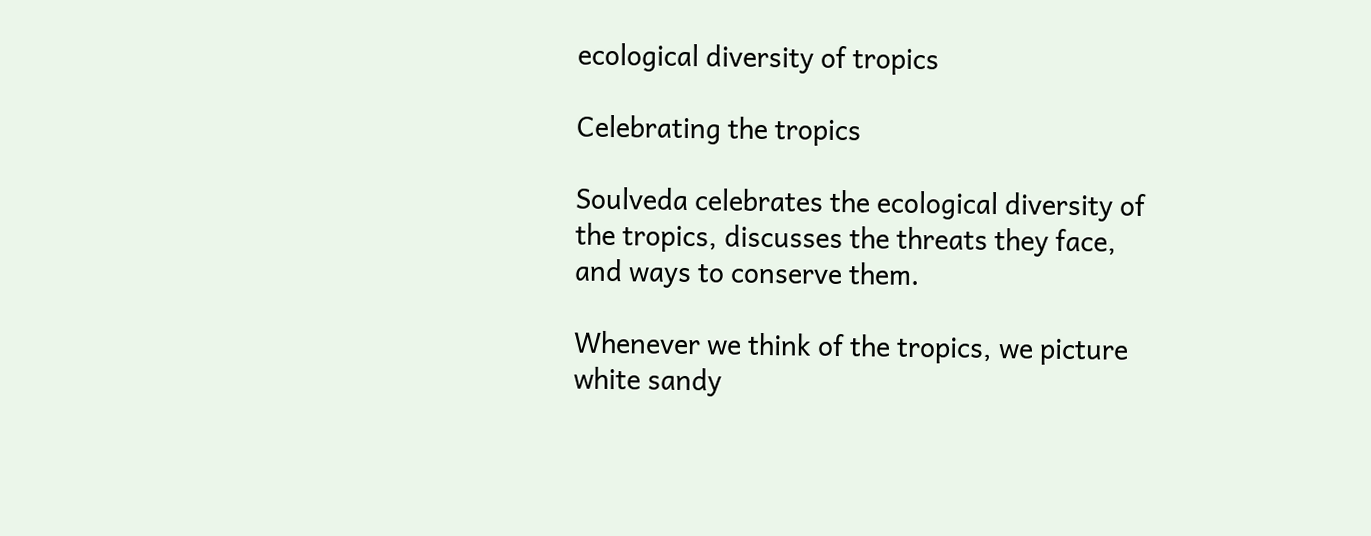ecological diversity of tropics

Celebrating the tropics

Soulveda celebrates the ecological diversity of the tropics, discusses the threats they face, and ways to conserve them.

Whenever we think of the tropics, we picture white sandy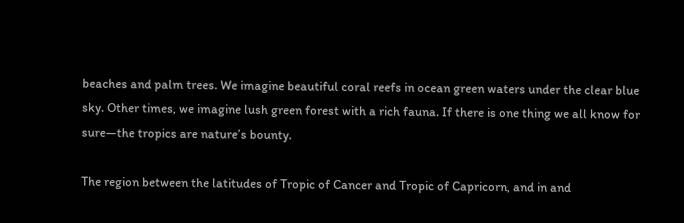beaches and palm trees. We imagine beautiful coral reefs in ocean green waters under the clear blue sky. Other times, we imagine lush green forest with a rich fauna. If there is one thing we all know for sure—the tropics are nature’s bounty.

The region between the latitudes of Tropic of Cancer and Tropic of Capricorn, and in and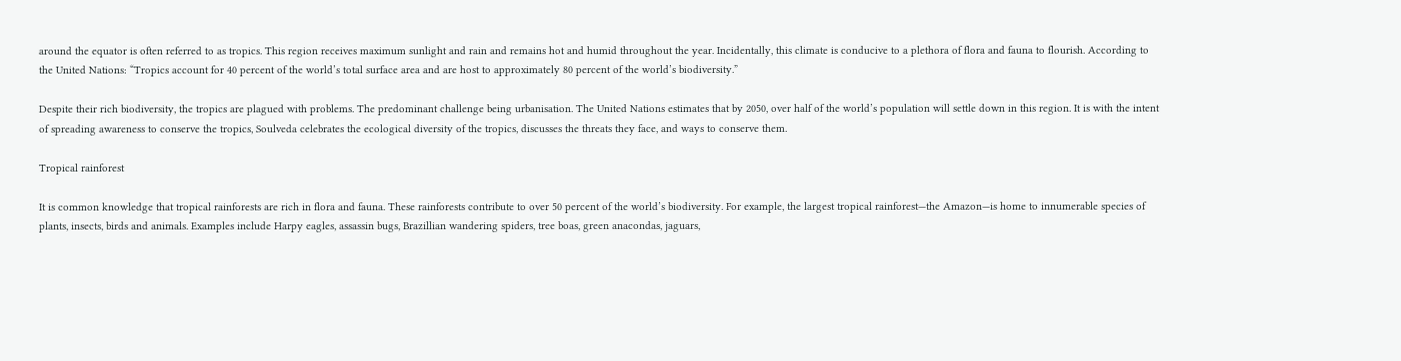around the equator is often referred to as tropics. This region receives maximum sunlight and rain and remains hot and humid throughout the year. Incidentally, this climate is conducive to a plethora of flora and fauna to flourish. According to the United Nations: “Tropics account for 40 percent of the world’s total surface area and are host to approximately 80 percent of the world’s biodiversity.”

Despite their rich biodiversity, the tropics are plagued with problems. The predominant challenge being urbanisation. The United Nations estimates that by 2050, over half of the world’s population will settle down in this region. It is with the intent of spreading awareness to conserve the tropics, Soulveda celebrates the ecological diversity of the tropics, discusses the threats they face, and ways to conserve them.

Tropical rainforest

It is common knowledge that tropical rainforests are rich in flora and fauna. These rainforests contribute to over 50 percent of the world’s biodiversity. For example, the largest tropical rainforest—the Amazon—is home to innumerable species of plants, insects, birds and animals. Examples include Harpy eagles, assassin bugs, Brazillian wandering spiders, tree boas, green anacondas, jaguars,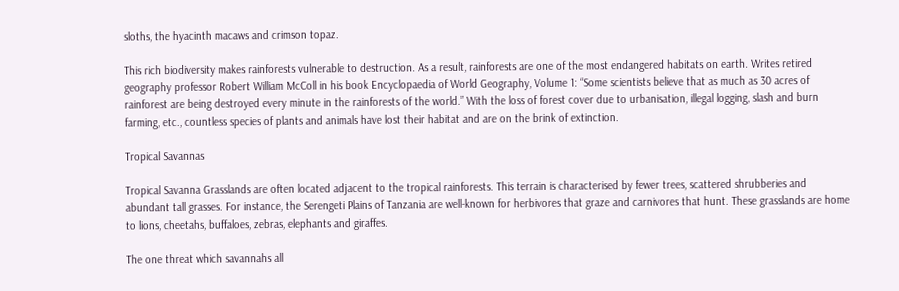sloths, the hyacinth macaws and crimson topaz.

This rich biodiversity makes rainforests vulnerable to destruction. As a result, rainforests are one of the most endangered habitats on earth. Writes retired geography professor Robert William McColl in his book Encyclopaedia of World Geography, Volume 1: “Some scientists believe that as much as 30 acres of rainforest are being destroyed every minute in the rainforests of the world.” With the loss of forest cover due to urbanisation, illegal logging, slash and burn farming, etc., countless species of plants and animals have lost their habitat and are on the brink of extinction.

Tropical Savannas

Tropical Savanna Grasslands are often located adjacent to the tropical rainforests. This terrain is characterised by fewer trees, scattered shrubberies and abundant tall grasses. For instance, the Serengeti Plains of Tanzania are well-known for herbivores that graze and carnivores that hunt. These grasslands are home to lions, cheetahs, buffaloes, zebras, elephants and giraffes.

The one threat which savannahs all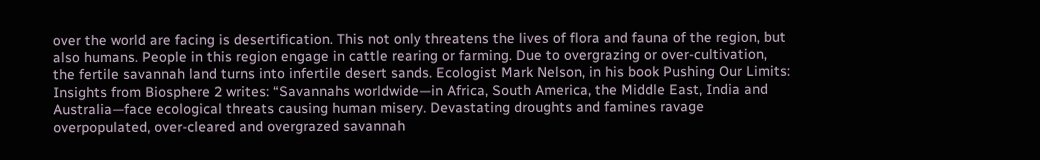over the world are facing is desertification. This not only threatens the lives of flora and fauna of the region, but also humans. People in this region engage in cattle rearing or farming. Due to overgrazing or over-cultivation, the fertile savannah land turns into infertile desert sands. Ecologist Mark Nelson, in his book Pushing Our Limits: Insights from Biosphere 2 writes: “Savannahs worldwide—in Africa, South America, the Middle East, India and Australia—face ecological threats causing human misery. Devastating droughts and famines ravage overpopulated, over-cleared and overgrazed savannah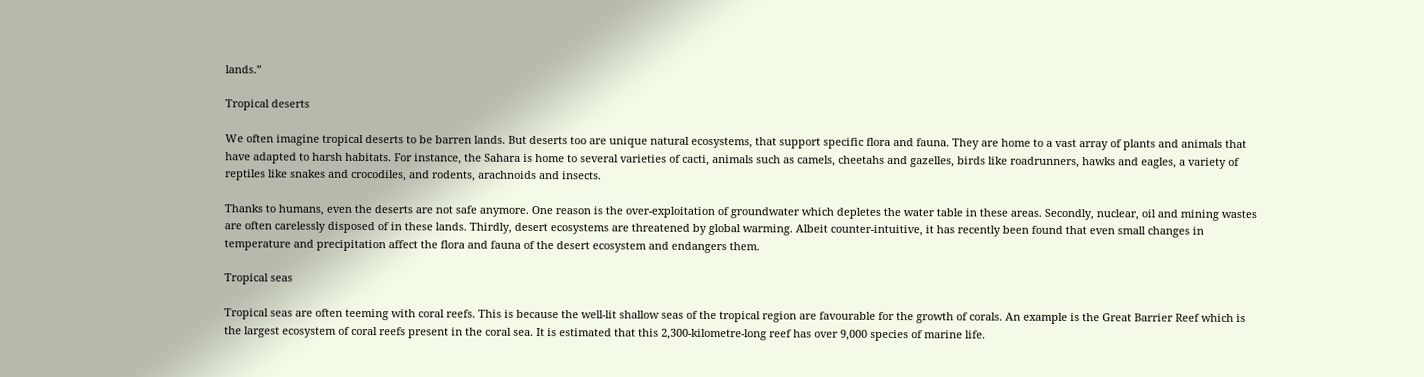lands.”

Tropical deserts

We often imagine tropical deserts to be barren lands. But deserts too are unique natural ecosystems, that support specific flora and fauna. They are home to a vast array of plants and animals that have adapted to harsh habitats. For instance, the Sahara is home to several varieties of cacti, animals such as camels, cheetahs and gazelles, birds like roadrunners, hawks and eagles, a variety of reptiles like snakes and crocodiles, and rodents, arachnoids and insects.

Thanks to humans, even the deserts are not safe anymore. One reason is the over-exploitation of groundwater which depletes the water table in these areas. Secondly, nuclear, oil and mining wastes are often carelessly disposed of in these lands. Thirdly, desert ecosystems are threatened by global warming. Albeit counter-intuitive, it has recently been found that even small changes in temperature and precipitation affect the flora and fauna of the desert ecosystem and endangers them.

Tropical seas

Tropical seas are often teeming with coral reefs. This is because the well-lit shallow seas of the tropical region are favourable for the growth of corals. An example is the Great Barrier Reef which is the largest ecosystem of coral reefs present in the coral sea. It is estimated that this 2,300-kilometre-long reef has over 9,000 species of marine life.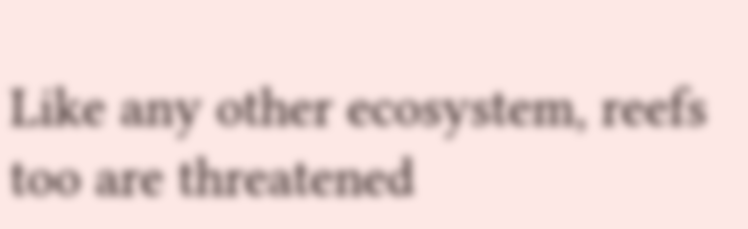Like any other ecosystem, reefs too are threatened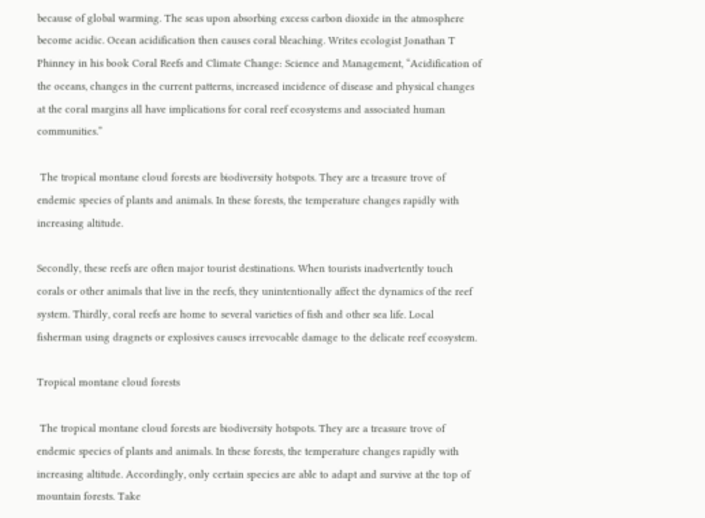because of global warming. The seas upon absorbing excess carbon dioxide in the atmosphere become acidic. Ocean acidification then causes coral bleaching. Writes ecologist Jonathan T Phinney in his book Coral Reefs and Climate Change: Science and Management, “Acidification of the oceans, changes in the current patterns, increased incidence of disease and physical changes at the coral margins all have implications for coral reef ecosystems and associated human communities.”

 The tropical montane cloud forests are biodiversity hotspots. They are a treasure trove of endemic species of plants and animals. In these forests, the temperature changes rapidly with increasing altitude.

Secondly, these reefs are often major tourist destinations. When tourists inadvertently touch corals or other animals that live in the reefs, they unintentionally affect the dynamics of the reef system. Thirdly, coral reefs are home to several varieties of fish and other sea life. Local fisherman using dragnets or explosives causes irrevocable damage to the delicate reef ecosystem.

Tropical montane cloud forests

 The tropical montane cloud forests are biodiversity hotspots. They are a treasure trove of endemic species of plants and animals. In these forests, the temperature changes rapidly with increasing altitude. Accordingly, only certain species are able to adapt and survive at the top of mountain forests. Take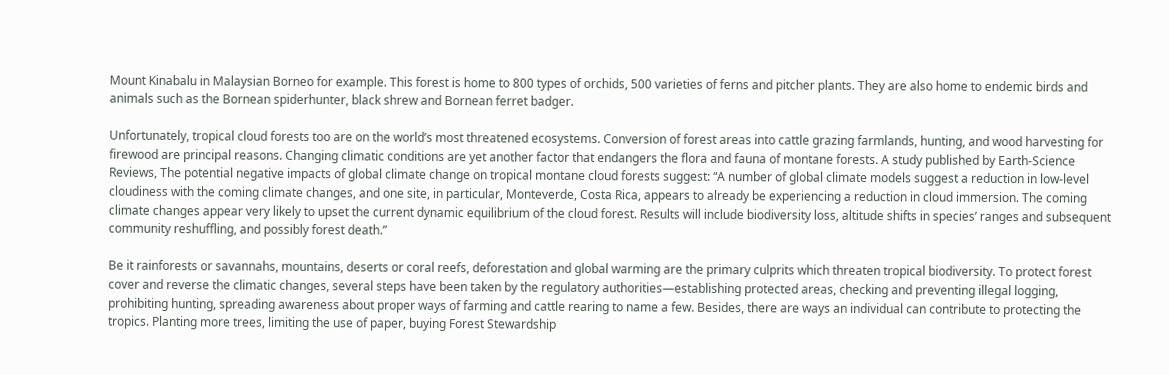Mount Kinabalu in Malaysian Borneo for example. This forest is home to 800 types of orchids, 500 varieties of ferns and pitcher plants. They are also home to endemic birds and animals such as the Bornean spiderhunter, black shrew and Bornean ferret badger.

Unfortunately, tropical cloud forests too are on the world’s most threatened ecosystems. Conversion of forest areas into cattle grazing farmlands, hunting, and wood harvesting for firewood are principal reasons. Changing climatic conditions are yet another factor that endangers the flora and fauna of montane forests. A study published by Earth-Science Reviews, The potential negative impacts of global climate change on tropical montane cloud forests suggest: “A number of global climate models suggest a reduction in low-level cloudiness with the coming climate changes, and one site, in particular, Monteverde, Costa Rica, appears to already be experiencing a reduction in cloud immersion. The coming climate changes appear very likely to upset the current dynamic equilibrium of the cloud forest. Results will include biodiversity loss, altitude shifts in species’ ranges and subsequent community reshuffling, and possibly forest death.”

Be it rainforests or savannahs, mountains, deserts or coral reefs, deforestation and global warming are the primary culprits which threaten tropical biodiversity. To protect forest cover and reverse the climatic changes, several steps have been taken by the regulatory authorities—establishing protected areas, checking and preventing illegal logging, prohibiting hunting, spreading awareness about proper ways of farming and cattle rearing to name a few. Besides, there are ways an individual can contribute to protecting the tropics. Planting more trees, limiting the use of paper, buying Forest Stewardship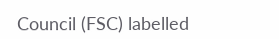Council (FSC) labelled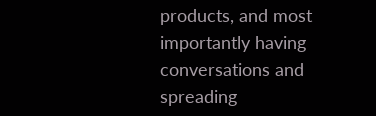products, and most importantly having conversations and spreading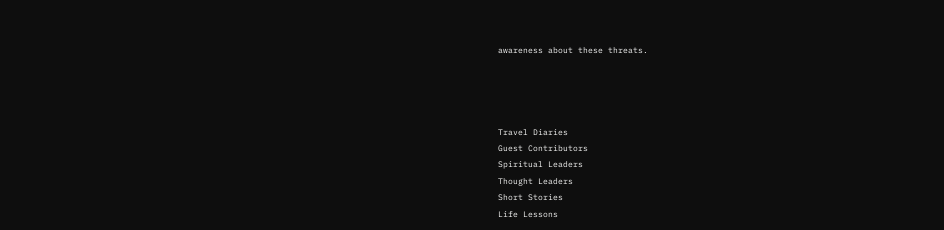awareness about these threats.




Travel Diaries
Guest Contributors
Spiritual Leaders
Thought Leaders
Short Stories
Life Lessons